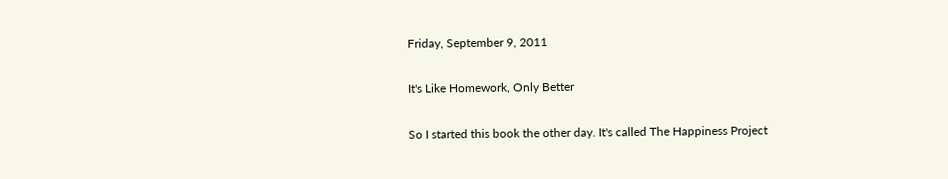Friday, September 9, 2011

It's Like Homework, Only Better

So I started this book the other day. It's called The Happiness Project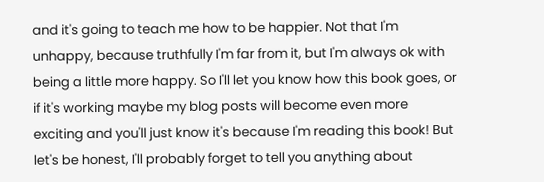and it's going to teach me how to be happier. Not that I'm unhappy, because truthfully I'm far from it, but I'm always ok with being a little more happy. So I'll let you know how this book goes, or if it's working maybe my blog posts will become even more exciting and you'll just know it's because I'm reading this book! But let's be honest, I'll probably forget to tell you anything about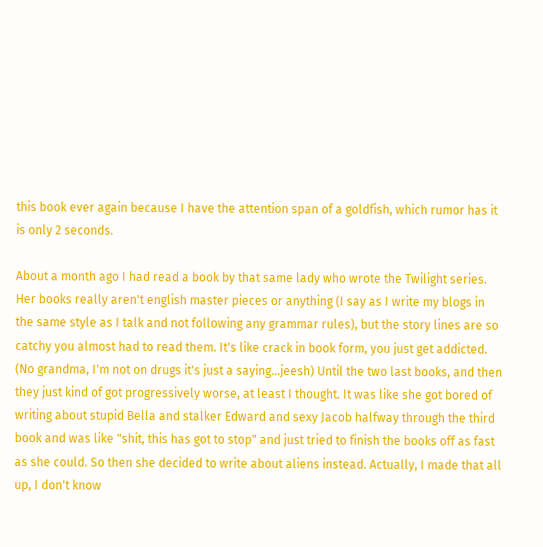this book ever again because I have the attention span of a goldfish, which rumor has it is only 2 seconds.

About a month ago I had read a book by that same lady who wrote the Twilight series. Her books really aren't english master pieces or anything (I say as I write my blogs in the same style as I talk and not following any grammar rules), but the story lines are so catchy you almost had to read them. It's like crack in book form, you just get addicted. (No grandma, I'm not on drugs it's just a saying...jeesh) Until the two last books, and then they just kind of got progressively worse, at least I thought. It was like she got bored of writing about stupid Bella and stalker Edward and sexy Jacob halfway through the third book and was like "shit, this has got to stop" and just tried to finish the books off as fast as she could. So then she decided to write about aliens instead. Actually, I made that all up, I don't know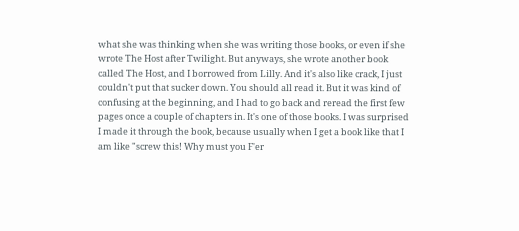what she was thinking when she was writing those books, or even if she wrote The Host after Twilight. But anyways, she wrote another book called The Host, and I borrowed from Lilly. And it's also like crack, I just couldn't put that sucker down. You should all read it. But it was kind of confusing at the beginning, and I had to go back and reread the first few pages once a couple of chapters in. It's one of those books. I was surprised I made it through the book, because usually when I get a book like that I am like "screw this! Why must you F'er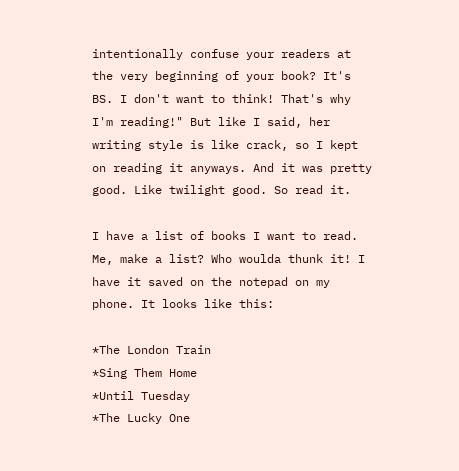intentionally confuse your readers at the very beginning of your book? It's BS. I don't want to think! That's why I'm reading!" But like I said, her writing style is like crack, so I kept on reading it anyways. And it was pretty good. Like twilight good. So read it.

I have a list of books I want to read. Me, make a list? Who woulda thunk it! I have it saved on the notepad on my phone. It looks like this:

*The London Train
*Sing Them Home
*Until Tuesday
*The Lucky One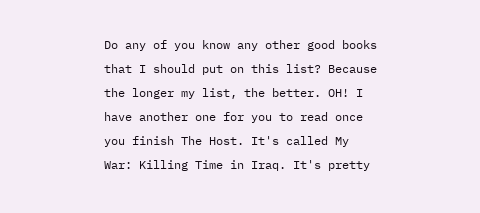Do any of you know any other good books that I should put on this list? Because the longer my list, the better. OH! I have another one for you to read once you finish The Host. It's called My War: Killing Time in Iraq. It's pretty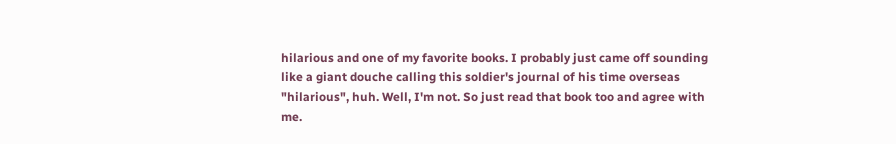hilarious and one of my favorite books. I probably just came off sounding like a giant douche calling this soldier's journal of his time overseas "hilarious", huh. Well, I'm not. So just read that book too and agree with me.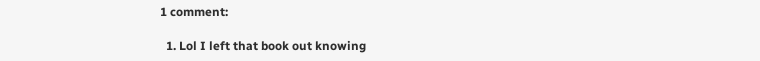1 comment:

  1. Lol I left that book out knowing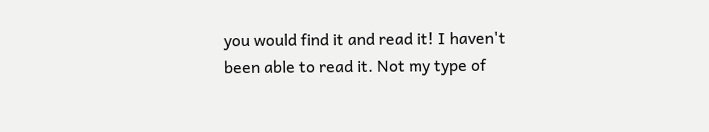you would find it and read it! I haven't been able to read it. Not my type of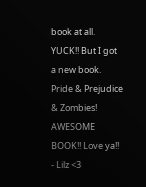book at all. YUCK!! But I got a new book. Pride & Prejudice & Zombies! AWESOME BOOK!! Love ya!! - Lilz <3